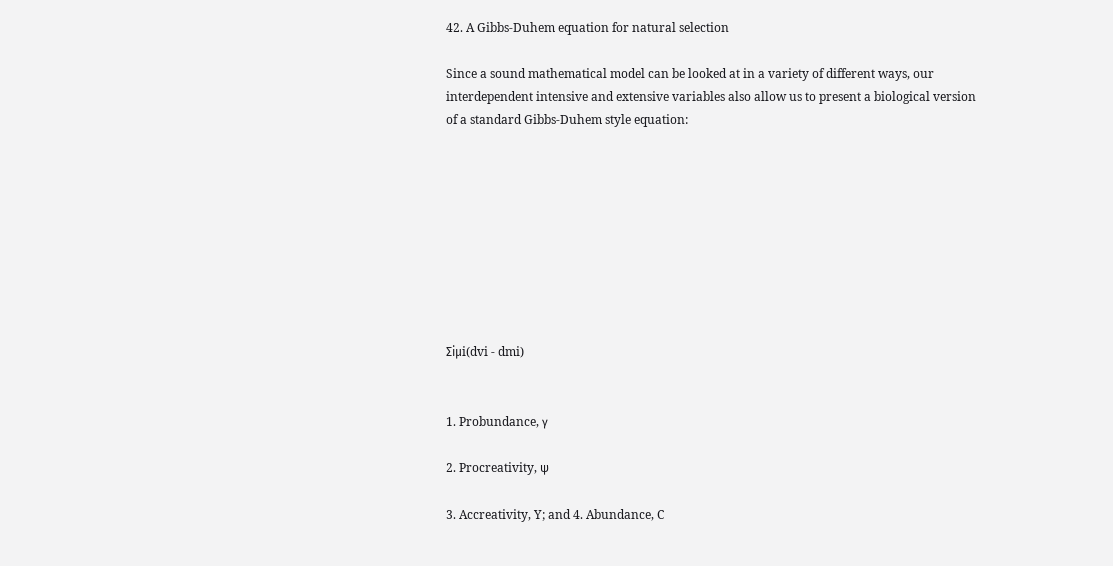42. A Gibbs-Duhem equation for natural selection

Since a sound mathematical model can be looked at in a variety of different ways, our interdependent intensive and extensive variables also allow us to present a biological version of a standard Gibbs-Duhem style equation:









Σiµi(dvi - dmi)


1. Probundance, γ

2. Procreativity, ψ

3. Accreativity, Y; and 4. Abundance, C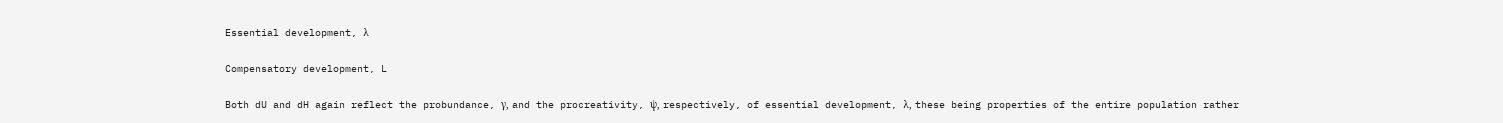Essential development, λ

Compensatory development, L

Both dU and dH again reflect the probundance, γ, and the procreativity, ψ, respectively, of essential development, λ, these being properties of the entire population rather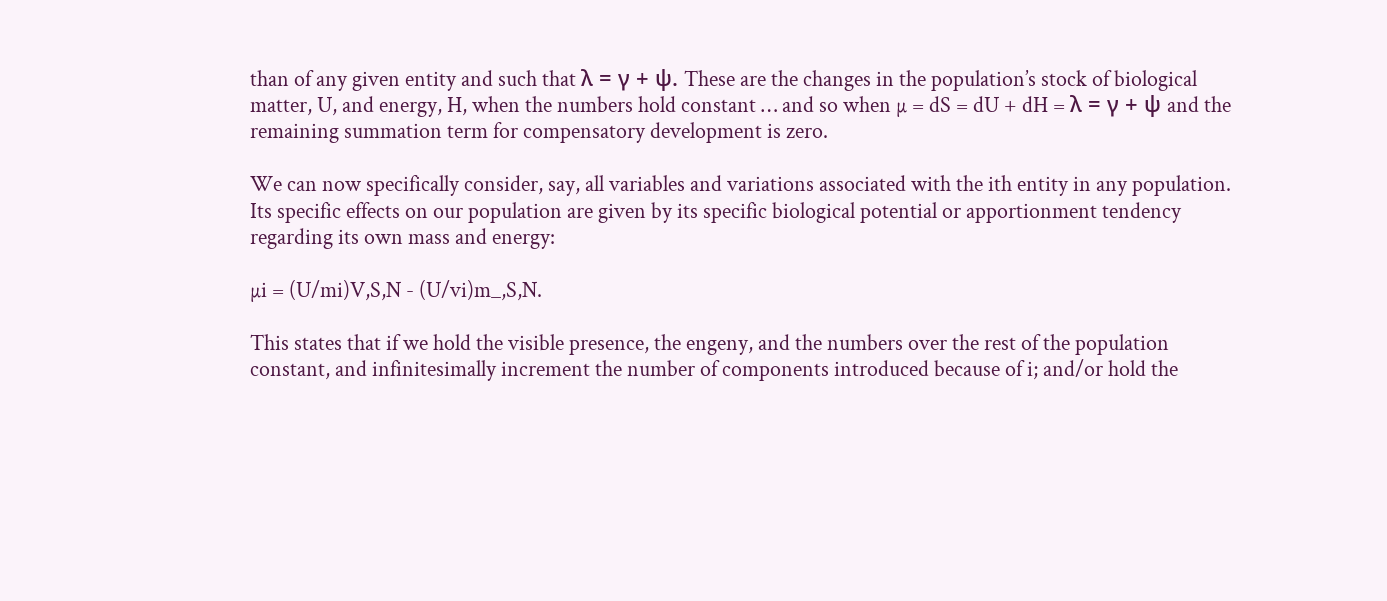than of any given entity and such that λ = γ + ψ. These are the changes in the population’s stock of biological matter, U, and energy, H, when the numbers hold constant … and so when µ = dS = dU + dH = λ = γ + ψ and the remaining summation term for compensatory development is zero.

We can now specifically consider, say, all variables and variations associated with the ith entity in any population. Its specific effects on our population are given by its specific biological potential or apportionment tendency regarding its own mass and energy:

µi = (U/mi)V,S,N - (U/vi)m_,S,N.

This states that if we hold the visible presence, the engeny, and the numbers over the rest of the population constant, and infinitesimally increment the number of components introduced because of i; and/or hold the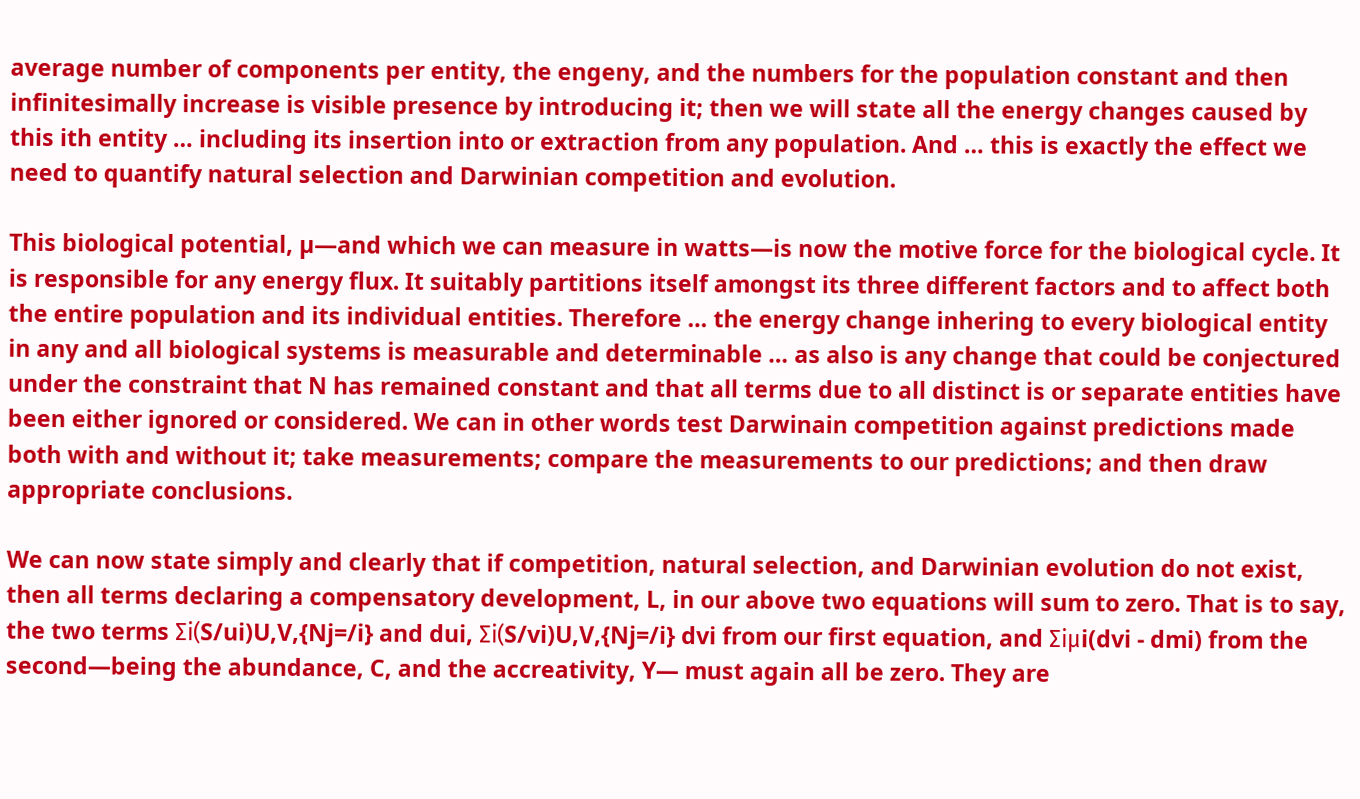average number of components per entity, the engeny, and the numbers for the population constant and then infinitesimally increase is visible presence by introducing it; then we will state all the energy changes caused by this ith entity … including its insertion into or extraction from any population. And … this is exactly the effect we need to quantify natural selection and Darwinian competition and evolution.

This biological potential, µ—and which we can measure in watts—is now the motive force for the biological cycle. It is responsible for any energy flux. It suitably partitions itself amongst its three different factors and to affect both the entire population and its individual entities. Therefore … the energy change inhering to every biological entity in any and all biological systems is measurable and determinable … as also is any change that could be conjectured under the constraint that N has remained constant and that all terms due to all distinct is or separate entities have been either ignored or considered. We can in other words test Darwinain competition against predictions made both with and without it; take measurements; compare the measurements to our predictions; and then draw appropriate conclusions.

We can now state simply and clearly that if competition, natural selection, and Darwinian evolution do not exist, then all terms declaring a compensatory development, L, in our above two equations will sum to zero. That is to say, the two terms Σi(S/ui)U,V,{Nj=/i} and dui, Σi(S/vi)U,V,{Nj=/i} dvi from our first equation, and Σiµi(dvi - dmi) from the second—being the abundance, C, and the accreativity, Y— must again all be zero. They are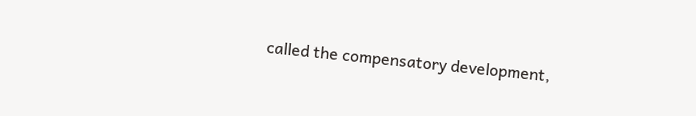called the compensatory development,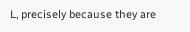L, precisely because they are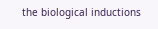the biological inductions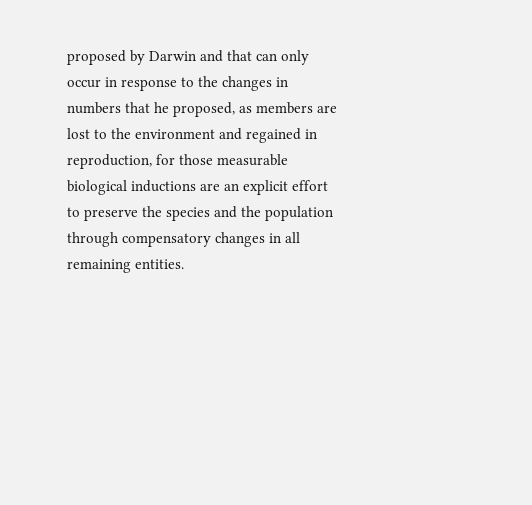proposed by Darwin and that can only occur in response to the changes in numbers that he proposed, as members are lost to the environment and regained in reproduction, for those measurable biological inductions are an explicit effort to preserve the species and the population through compensatory changes in all remaining entities.